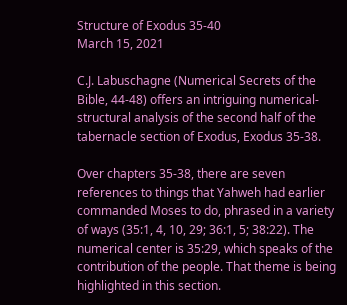Structure of Exodus 35-40
March 15, 2021

C.J. Labuschagne (Numerical Secrets of the Bible, 44-48) offers an intriguing numerical-structural analysis of the second half of the tabernacle section of Exodus, Exodus 35-38.

Over chapters 35-38, there are seven references to things that Yahweh had earlier commanded Moses to do, phrased in a variety of ways (35:1, 4, 10, 29; 36:1, 5; 38:22). The numerical center is 35:29, which speaks of the contribution of the people. That theme is being highlighted in this section.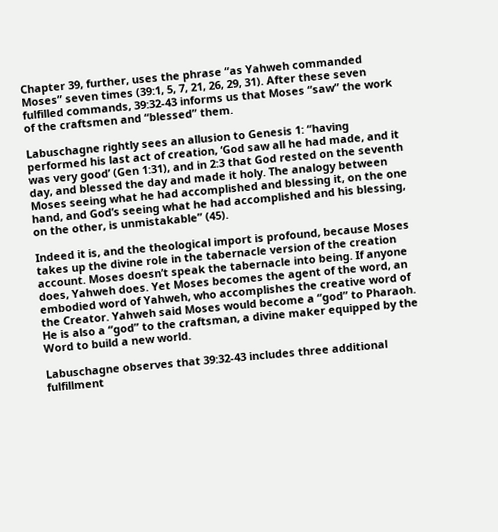Chapter 39, further, uses the phrase “as Yahweh commanded Moses” seven times (39:1, 5, 7, 21, 26, 29, 31). After these seven fulfilled commands, 39:32-43 informs us that Moses “saw” the work of the craftsmen and “blessed” them.

Labuschagne rightly sees an allusion to Genesis 1: “having performed his last act of creation, ‘God saw all he had made, and it was very good’ (Gen 1:31), and in 2:3 that God rested on the seventh day, and blessed the day and made it holy. The analogy between Moses seeing what he had accomplished and blessing it, on the one hand, and God’s seeing what he had accomplished and his blessing, on the other, is unmistakable” (45).

Indeed it is, and the theological import is profound, because Moses takes up the divine role in the tabernacle version of the creation account. Moses doesn’t speak the tabernacle into being. If anyone does, Yahweh does. Yet Moses becomes the agent of the word, an embodied word of Yahweh, who accomplishes the creative word of the Creator. Yahweh said Moses would become a “god” to Pharaoh. He is also a “god” to the craftsman, a divine maker equipped by the Word to build a new world.

Labuschagne observes that 39:32-43 includes three additional fulfillment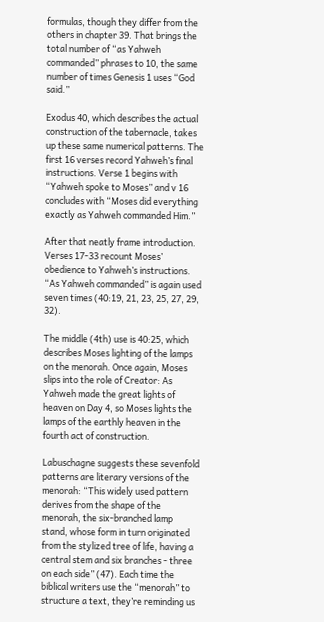formulas, though they differ from the others in chapter 39. That brings the total number of “as Yahweh commanded” phrases to 10, the same number of times Genesis 1 uses “God said.”

Exodus 40, which describes the actual construction of the tabernacle, takes up these same numerical patterns. The first 16 verses record Yahweh’s final instructions. Verse 1 begins with “Yahweh spoke to Moses” and v 16 concludes with “Moses did everything exactly as Yahweh commanded Him.”

After that neatly frame introduction. Verses 17-33 recount Moses’ obedience to Yahweh’s instructions. “As Yahweh commanded” is again used seven times (40:19, 21, 23, 25, 27, 29, 32).

The middle (4th) use is 40:25, which describes Moses lighting of the lamps on the menorah. Once again, Moses slips into the role of Creator: As Yahweh made the great lights of heaven on Day 4, so Moses lights the lamps of the earthly heaven in the fourth act of construction.

Labuschagne suggests these sevenfold patterns are literary versions of the menorah: “This widely used pattern derives from the shape of the menorah, the six-branched lamp stand, whose form in turn originated from the stylized tree of life, having a central stem and six branches - three on each side” (47). Each time the biblical writers use the “menorah” to structure a text, they’re reminding us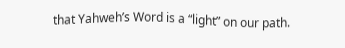that Yahweh’s Word is a “light” on our path.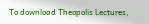To download Theopolis Lectures,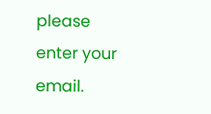please enter your email.